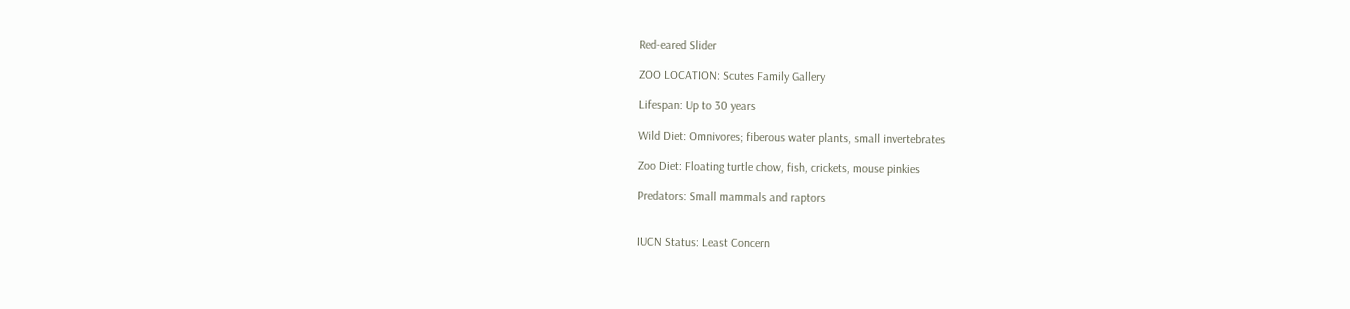Red-eared Slider

ZOO LOCATION: Scutes Family Gallery

Lifespan: Up to 30 years

Wild Diet: Omnivores; fiberous water plants, small invertebrates

Zoo Diet: Floating turtle chow, fish, crickets, mouse pinkies

Predators: Small mammals and raptors


IUCN Status: Least Concern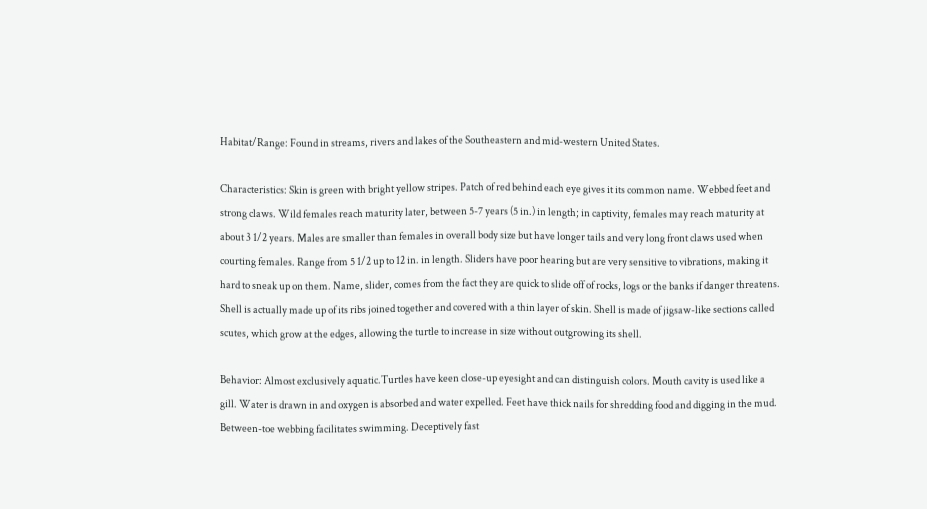Habitat/Range: Found in streams, rivers and lakes of the Southeastern and mid-western United States.

Characteristics: Skin is green with bright yellow stripes. Patch of red behind each eye gives it its common name. Webbed feet and strong claws. Wild females reach maturity later, between 5-7 years (5 in.) in length; in captivity, females may reach maturity at about 3 1/2 years. Males are smaller than females in overall body size but have longer tails and very long front claws used when courting females. Range from 5 1/2 up to 12 in. in length. Sliders have poor hearing but are very sensitive to vibrations, making it hard to sneak up on them. Name, slider, comes from the fact they are quick to slide off of rocks, logs or the banks if danger threatens. Shell is actually made up of its ribs joined together and covered with a thin layer of skin. Shell is made of jigsaw-like sections called scutes, which grow at the edges, allowing the turtle to increase in size without outgrowing its shell.

Behavior: Almost exclusively aquatic.Turtles have keen close-up eyesight and can distinguish colors. Mouth cavity is used like a gill. Water is drawn in and oxygen is absorbed and water expelled. Feet have thick nails for shredding food and digging in the mud. Between-toe webbing facilitates swimming. Deceptively fast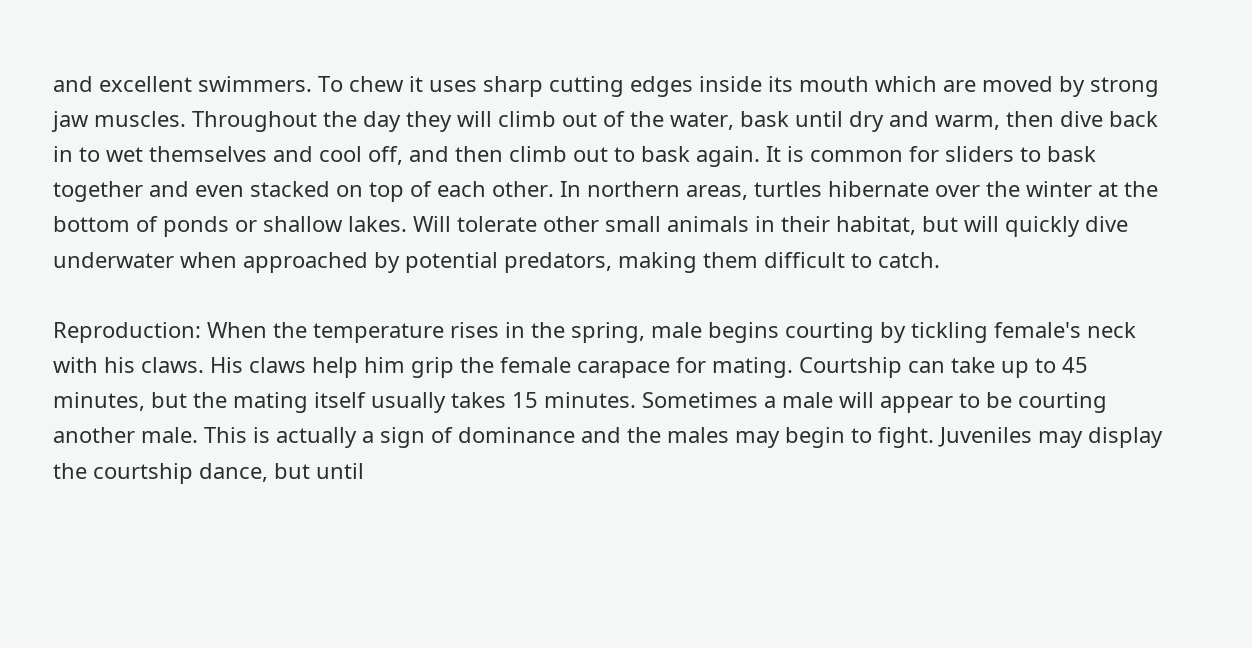and excellent swimmers. To chew it uses sharp cutting edges inside its mouth which are moved by strong jaw muscles. Throughout the day they will climb out of the water, bask until dry and warm, then dive back in to wet themselves and cool off, and then climb out to bask again. It is common for sliders to bask together and even stacked on top of each other. In northern areas, turtles hibernate over the winter at the bottom of ponds or shallow lakes. Will tolerate other small animals in their habitat, but will quickly dive underwater when approached by potential predators, making them difficult to catch.

Reproduction: When the temperature rises in the spring, male begins courting by tickling female's neck with his claws. His claws help him grip the female carapace for mating. Courtship can take up to 45 minutes, but the mating itself usually takes 15 minutes. Sometimes a male will appear to be courting another male. This is actually a sign of dominance and the males may begin to fight. Juveniles may display the courtship dance, but until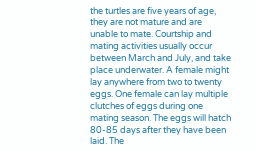the turtles are five years of age, they are not mature and are unable to mate. Courtship and mating activities usually occur between March and July, and take place underwater. A female might lay anywhere from two to twenty eggs. One female can lay multiple clutches of eggs during one mating season. The eggs will hatch 80-85 days after they have been laid. The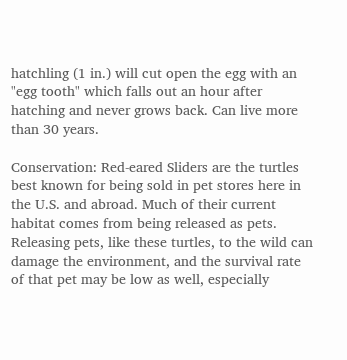hatchling (1 in.) will cut open the egg with an "egg tooth" which falls out an hour after hatching and never grows back. Can live more than 30 years.

Conservation: Red-eared Sliders are the turtles best known for being sold in pet stores here in the U.S. and abroad. Much of their current habitat comes from being released as pets. Releasing pets, like these turtles, to the wild can damage the environment, and the survival rate of that pet may be low as well, especially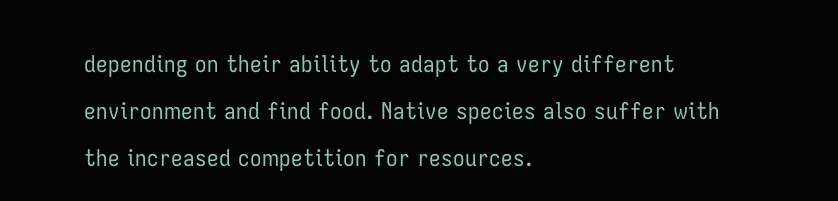depending on their ability to adapt to a very different environment and find food. Native species also suffer with the increased competition for resources.